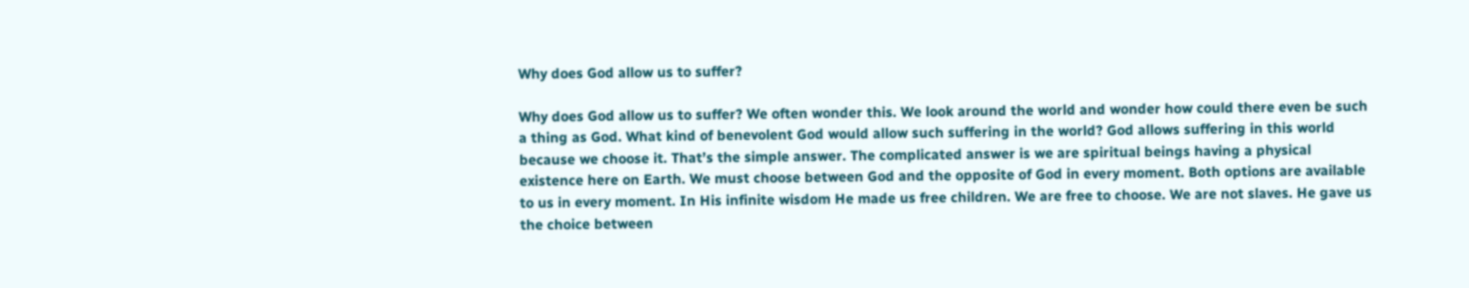Why does God allow us to suffer?

Why does God allow us to suffer? We often wonder this. We look around the world and wonder how could there even be such a thing as God. What kind of benevolent God would allow such suffering in the world? God allows suffering in this world because we choose it. That’s the simple answer. The complicated answer is we are spiritual beings having a physical existence here on Earth. We must choose between God and the opposite of God in every moment. Both options are available to us in every moment. In His infinite wisdom He made us free children. We are free to choose. We are not slaves. He gave us the choice between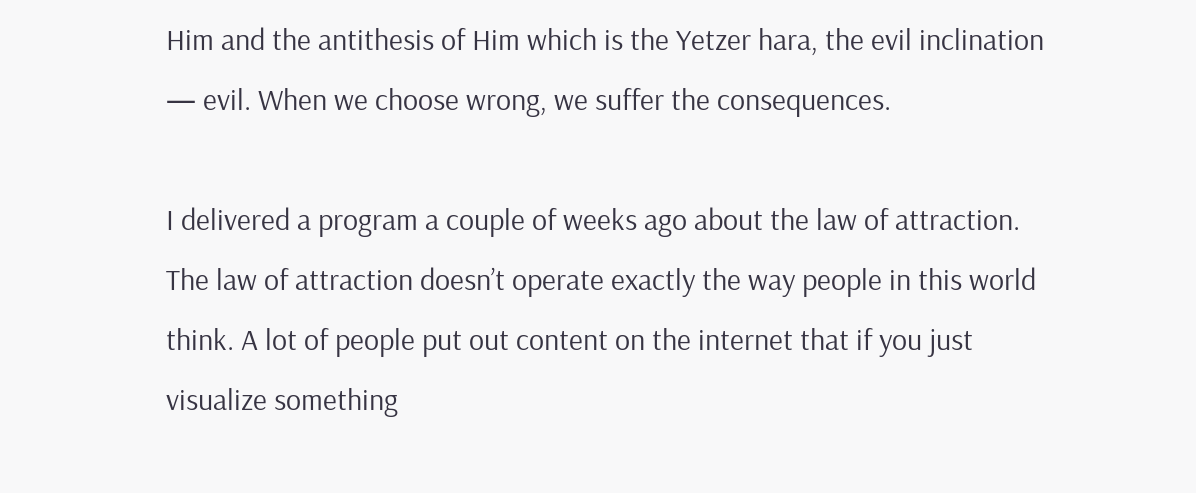Him and the antithesis of Him which is the Yetzer hara, the evil inclination — evil. When we choose wrong, we suffer the consequences.

I delivered a program a couple of weeks ago about the law of attraction. The law of attraction doesn’t operate exactly the way people in this world think. A lot of people put out content on the internet that if you just visualize something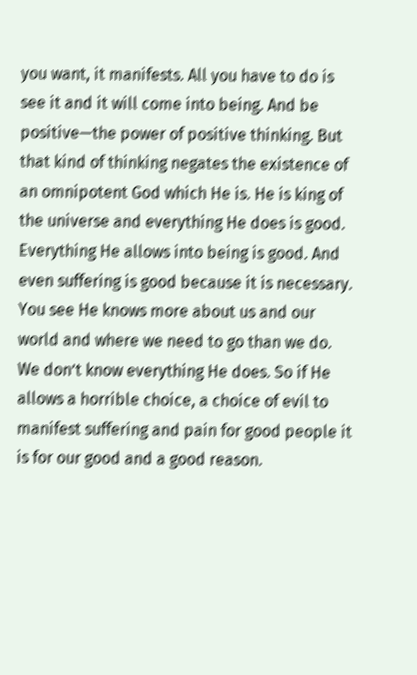you want, it manifests. All you have to do is see it and it will come into being. And be positive—the power of positive thinking. But that kind of thinking negates the existence of an omnipotent God which He is. He is king of the universe and everything He does is good. Everything He allows into being is good. And even suffering is good because it is necessary. You see He knows more about us and our world and where we need to go than we do. We don’t know everything He does. So if He allows a horrible choice, a choice of evil to manifest suffering and pain for good people it is for our good and a good reason.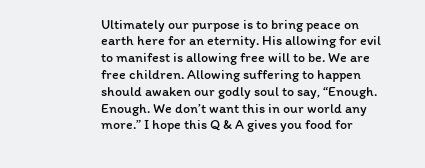Ultimately our purpose is to bring peace on earth here for an eternity. His allowing for evil to manifest is allowing free will to be. We are free children. Allowing suffering to happen should awaken our godly soul to say, “Enough. Enough. We don’t want this in our world any more.” I hope this Q & A gives you food for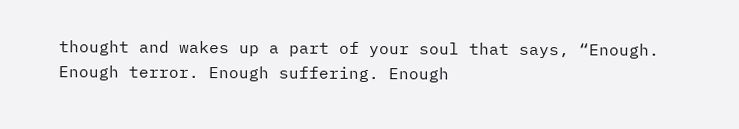thought and wakes up a part of your soul that says, “Enough. Enough terror. Enough suffering. Enough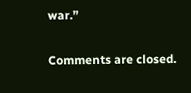war.”

Comments are closed.